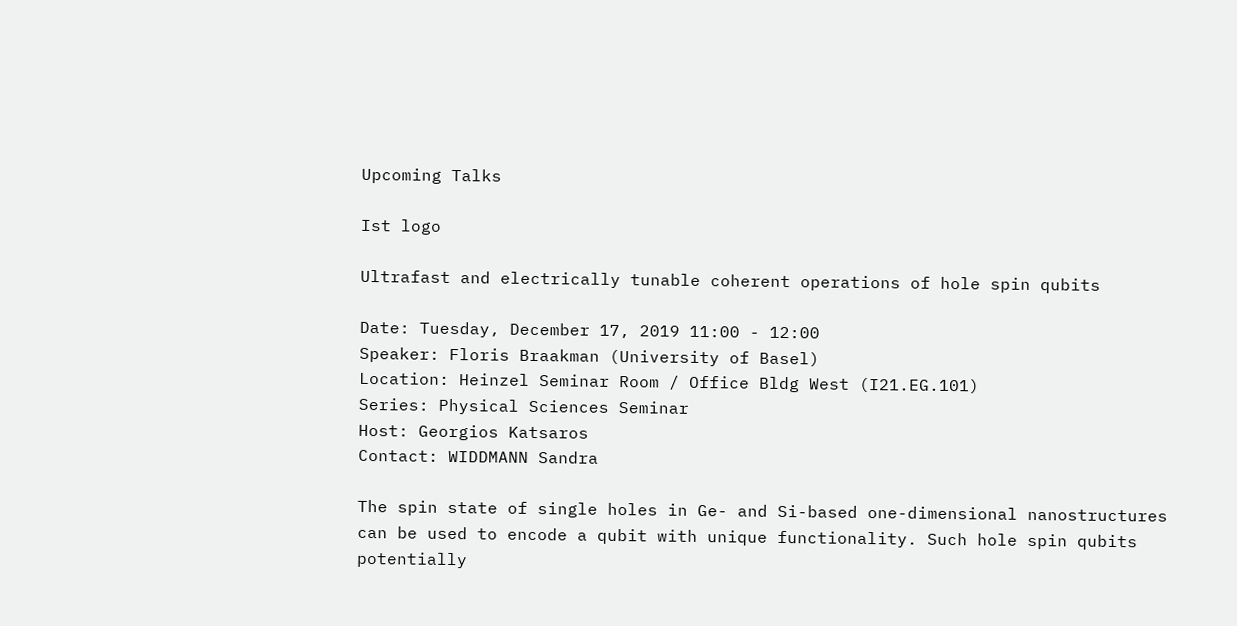Upcoming Talks

Ist logo

Ultrafast and electrically tunable coherent operations of hole spin qubits

Date: Tuesday, December 17, 2019 11:00 - 12:00
Speaker: Floris Braakman (University of Basel)
Location: Heinzel Seminar Room / Office Bldg West (I21.EG.101)
Series: Physical Sciences Seminar
Host: Georgios Katsaros
Contact: WIDDMANN Sandra

The spin state of single holes in Ge- and Si-based one-dimensional nanostructures can be used to encode a qubit with unique functionality. Such hole spin qubits potentially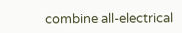combine all-electrical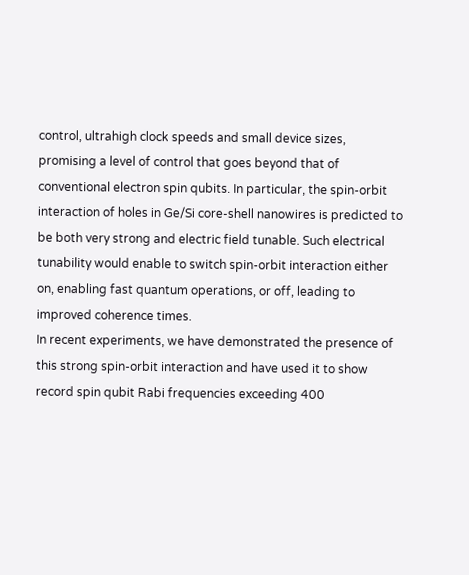control, ultrahigh clock speeds and small device sizes, promising a level of control that goes beyond that of conventional electron spin qubits. In particular, the spin-orbit interaction of holes in Ge/Si core-shell nanowires is predicted to be both very strong and electric field tunable. Such electrical tunability would enable to switch spin-orbit interaction either on, enabling fast quantum operations, or off, leading to improved coherence times.
In recent experiments, we have demonstrated the presence of this strong spin-orbit interaction and have used it to show record spin qubit Rabi frequencies exceeding 400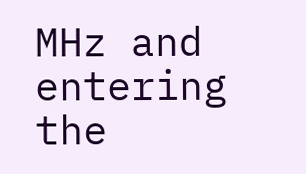MHz and entering the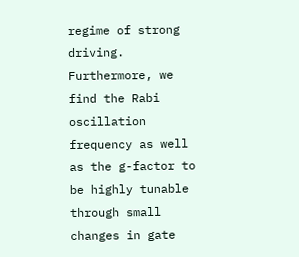regime of strong driving. Furthermore, we find the Rabi oscillation frequency as well as the g-factor to be highly tunable through small changes in gate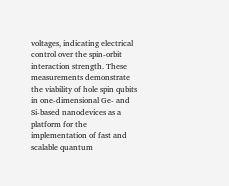voltages, indicating electrical control over the spin-orbit interaction strength. These measurements demonstrate the viability of hole spin qubits in one-dimensional Ge- and Si-based nanodevices as a platform for the implementation of fast and scalable quantum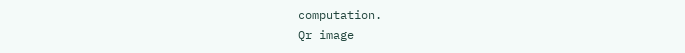computation.
Qr image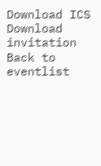Download ICS Download invitation
Back to eventlist